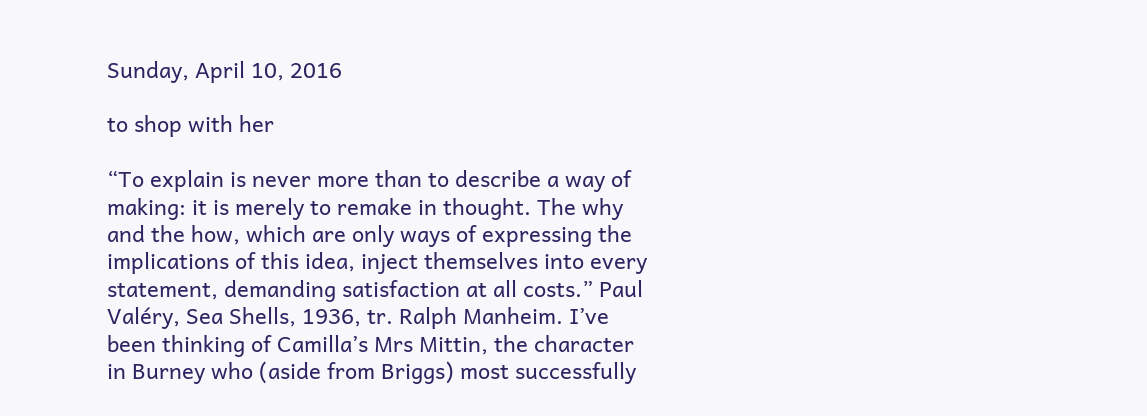Sunday, April 10, 2016

to shop with her

“To explain is never more than to describe a way of making: it is merely to remake in thought. The why and the how, which are only ways of expressing the implications of this idea, inject themselves into every statement, demanding satisfaction at all costs.” Paul Valéry, Sea Shells, 1936, tr. Ralph Manheim. I’ve been thinking of Camilla’s Mrs Mittin, the character in Burney who (aside from Briggs) most successfully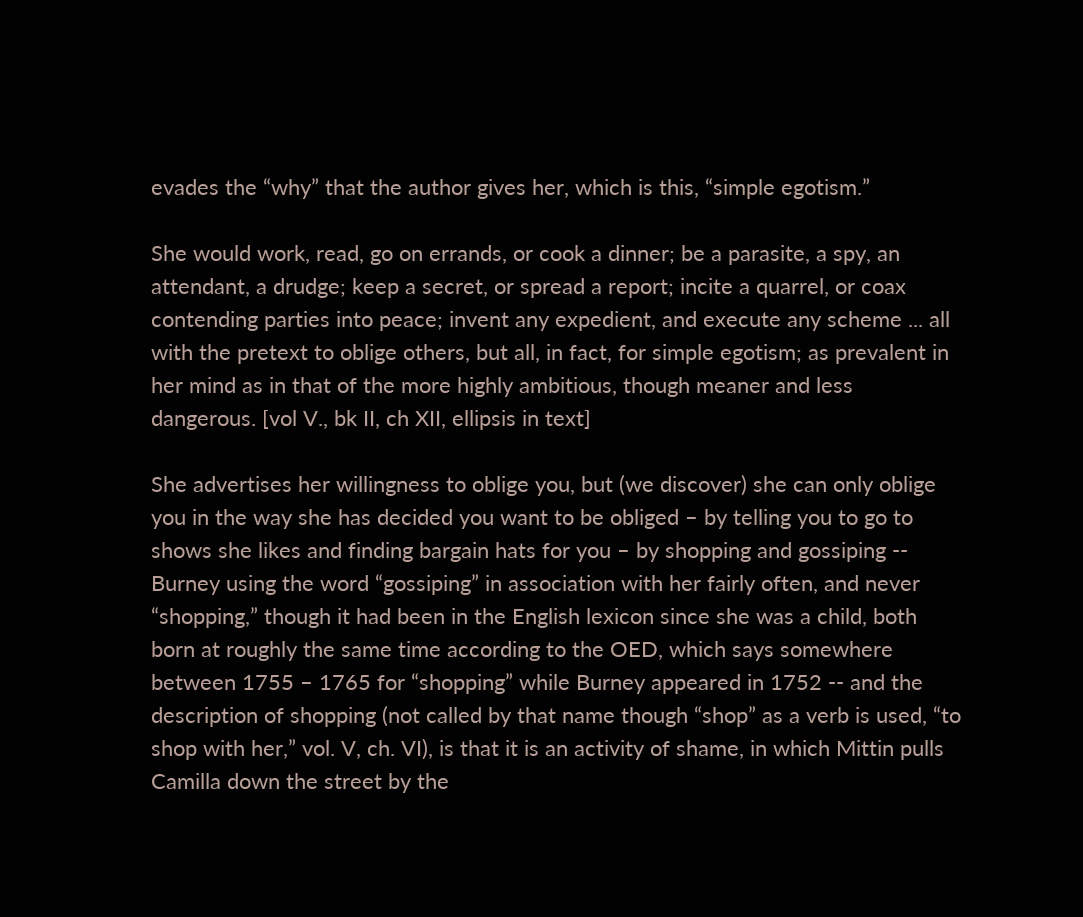evades the “why” that the author gives her, which is this, “simple egotism.”

She would work, read, go on errands, or cook a dinner; be a parasite, a spy, an attendant, a drudge; keep a secret, or spread a report; incite a quarrel, or coax contending parties into peace; invent any expedient, and execute any scheme ... all with the pretext to oblige others, but all, in fact, for simple egotism; as prevalent in her mind as in that of the more highly ambitious, though meaner and less dangerous. [vol V., bk II, ch XII, ellipsis in text]

She advertises her willingness to oblige you, but (we discover) she can only oblige you in the way she has decided you want to be obliged – by telling you to go to shows she likes and finding bargain hats for you – by shopping and gossiping -- Burney using the word “gossiping” in association with her fairly often, and never “shopping,” though it had been in the English lexicon since she was a child, both born at roughly the same time according to the OED, which says somewhere between 1755 – 1765 for “shopping” while Burney appeared in 1752 -- and the description of shopping (not called by that name though “shop” as a verb is used, “to shop with her,” vol. V, ch. VI), is that it is an activity of shame, in which Mittin pulls Camilla down the street by the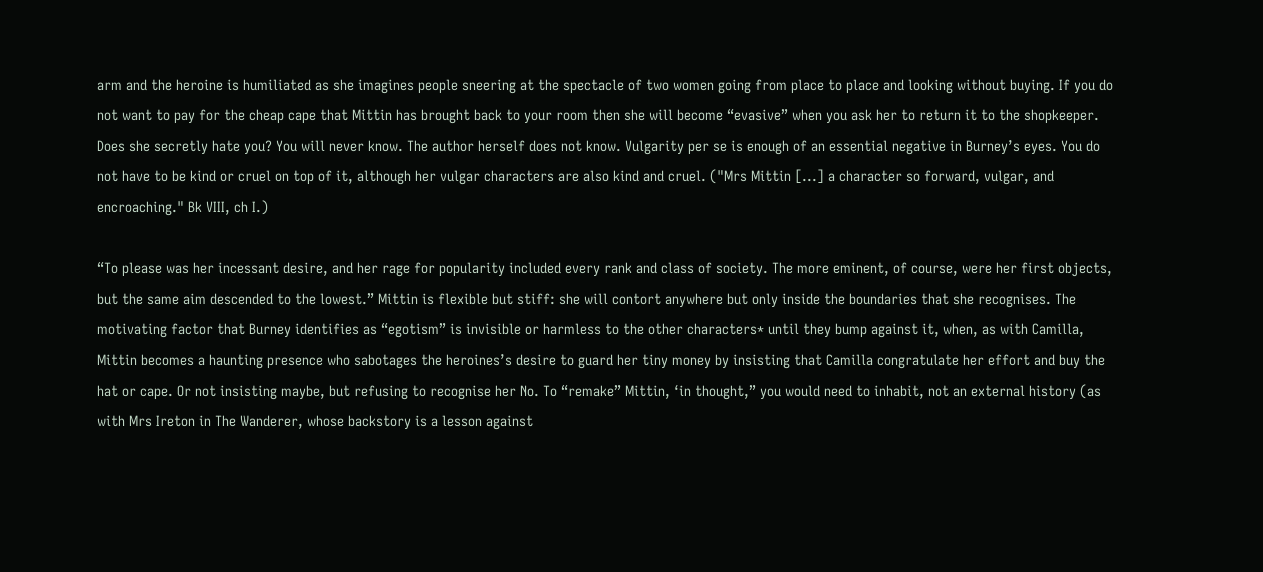arm and the heroine is humiliated as she imagines people sneering at the spectacle of two women going from place to place and looking without buying. If you do not want to pay for the cheap cape that Mittin has brought back to your room then she will become “evasive” when you ask her to return it to the shopkeeper. Does she secretly hate you? You will never know. The author herself does not know. Vulgarity per se is enough of an essential negative in Burney’s eyes. You do not have to be kind or cruel on top of it, although her vulgar characters are also kind and cruel. ("Mrs Mittin [...] a character so forward, vulgar, and encroaching." Bk VIII, ch I.)

“To please was her incessant desire, and her rage for popularity included every rank and class of society. The more eminent, of course, were her first objects, but the same aim descended to the lowest.” Mittin is flexible but stiff: she will contort anywhere but only inside the boundaries that she recognises. The motivating factor that Burney identifies as “egotism” is invisible or harmless to the other characters* until they bump against it, when, as with Camilla, Mittin becomes a haunting presence who sabotages the heroines’s desire to guard her tiny money by insisting that Camilla congratulate her effort and buy the hat or cape. Or not insisting maybe, but refusing to recognise her No. To “remake” Mittin, ‘in thought,” you would need to inhabit, not an external history (as with Mrs Ireton in The Wanderer, whose backstory is a lesson against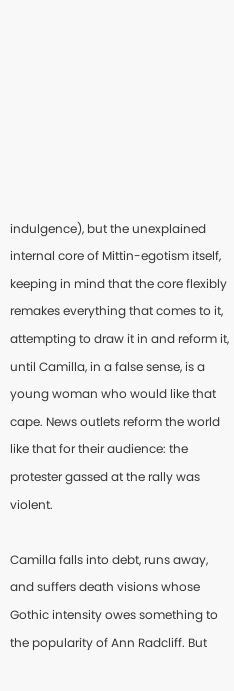indulgence), but the unexplained internal core of Mittin-egotism itself, keeping in mind that the core flexibly remakes everything that comes to it, attempting to draw it in and reform it, until Camilla, in a false sense, is a young woman who would like that cape. News outlets reform the world like that for their audience: the protester gassed at the rally was violent.

Camilla falls into debt, runs away, and suffers death visions whose Gothic intensity owes something to the popularity of Ann Radcliff. But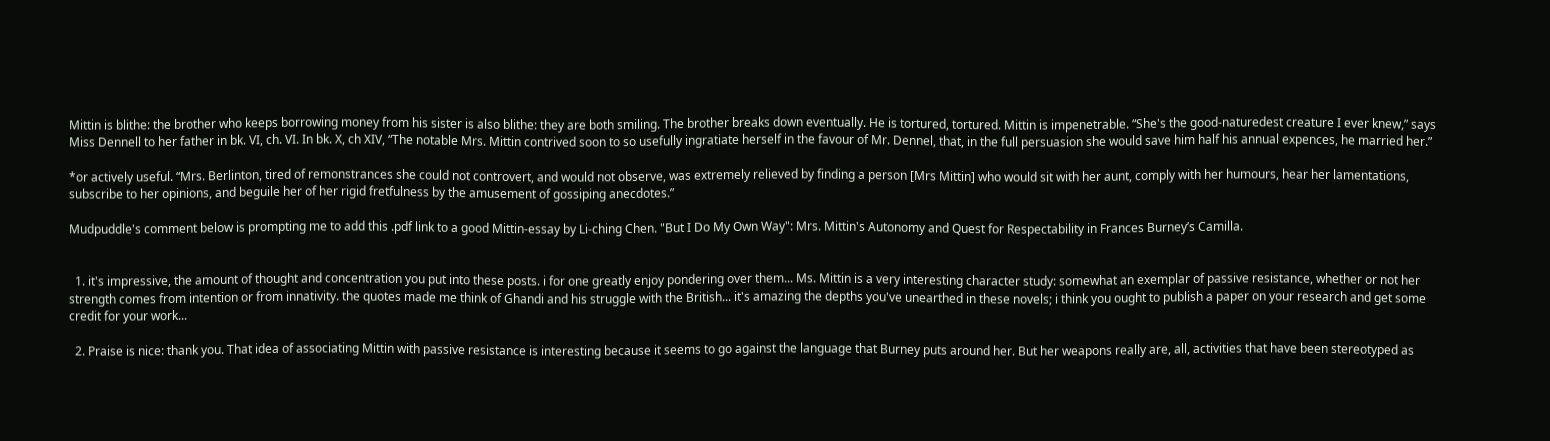Mittin is blithe: the brother who keeps borrowing money from his sister is also blithe: they are both smiling. The brother breaks down eventually. He is tortured, tortured. Mittin is impenetrable. “She's the good-naturedest creature I ever knew,” says Miss Dennell to her father in bk. VI, ch. VI. In bk. X, ch XIV, “The notable Mrs. Mittin contrived soon to so usefully ingratiate herself in the favour of Mr. Dennel, that, in the full persuasion she would save him half his annual expences, he married her.”

*or actively useful. “Mrs. Berlinton, tired of remonstrances she could not controvert, and would not observe, was extremely relieved by finding a person [Mrs Mittin] who would sit with her aunt, comply with her humours, hear her lamentations, subscribe to her opinions, and beguile her of her rigid fretfulness by the amusement of gossiping anecdotes.”

Mudpuddle's comment below is prompting me to add this .pdf link to a good Mittin-essay by Li-ching Chen. "But I Do My Own Way": Mrs. Mittin's Autonomy and Quest for Respectability in Frances Burney’s Camilla.


  1. it's impressive, the amount of thought and concentration you put into these posts. i for one greatly enjoy pondering over them... Ms. Mittin is a very interesting character study: somewhat an exemplar of passive resistance, whether or not her strength comes from intention or from innativity. the quotes made me think of Ghandi and his struggle with the British... it's amazing the depths you've unearthed in these novels; i think you ought to publish a paper on your research and get some credit for your work...

  2. Praise is nice: thank you. That idea of associating Mittin with passive resistance is interesting because it seems to go against the language that Burney puts around her. But her weapons really are, all, activities that have been stereotyped as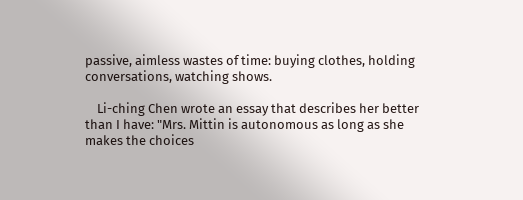passive, aimless wastes of time: buying clothes, holding conversations, watching shows.

    Li-ching Chen wrote an essay that describes her better than I have: "Mrs. Mittin is autonomous as long as she makes the choices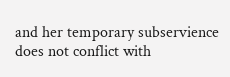and her temporary subservience does not conflict with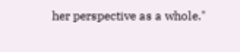her perspective as a whole."